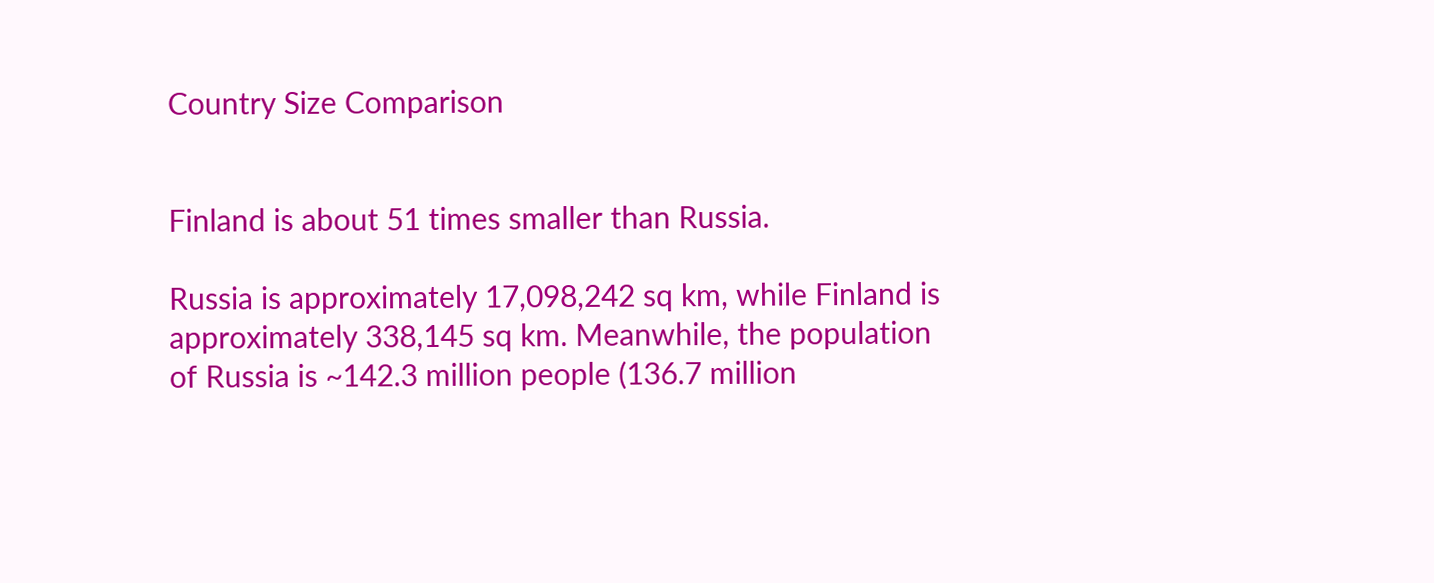Country Size Comparison


Finland is about 51 times smaller than Russia.

Russia is approximately 17,098,242 sq km, while Finland is approximately 338,145 sq km. Meanwhile, the population of Russia is ~142.3 million people (136.7 million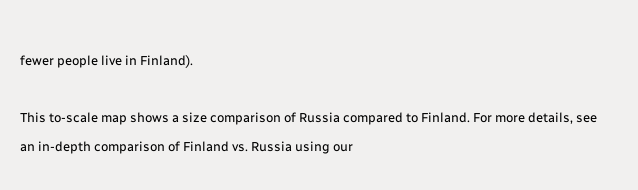fewer people live in Finland).

This to-scale map shows a size comparison of Russia compared to Finland. For more details, see an in-depth comparison of Finland vs. Russia using our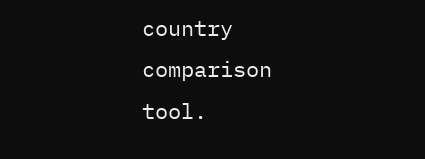country comparison tool.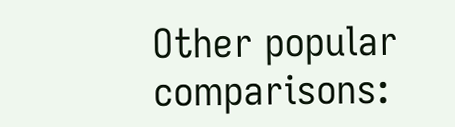Other popular comparisons: